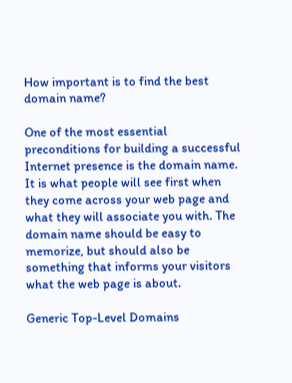How important is to find the best domain name?

One of the most essential preconditions for building a successful Internet presence is the domain name. It is what people will see first when they come across your web page and what they will associate you with. The domain name should be easy to memorize, but should also be something that informs your visitors what the web page is about.

Generic Top-Level Domains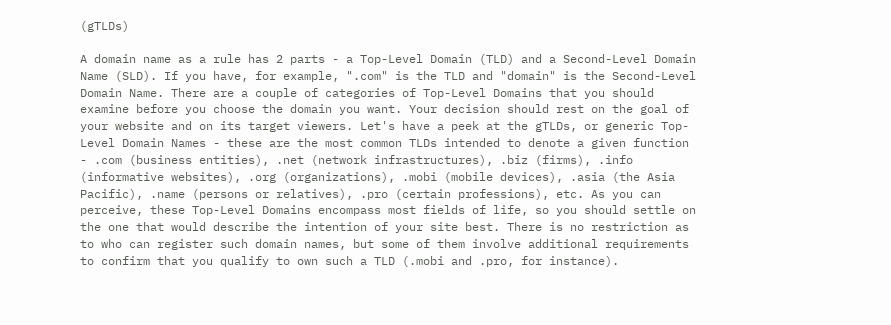(gTLDs)

A domain name as a rule has 2 parts - a Top-Level Domain (TLD) and a Second-Level Domain Name (SLD). If you have, for example, ".com" is the TLD and "domain" is the Second-Level Domain Name. There are a couple of categories of Top-Level Domains that you should examine before you choose the domain you want. Your decision should rest on the goal of your website and on its target viewers. Let's have a peek at the gTLDs, or generic Top-Level Domain Names - these are the most common TLDs intended to denote a given function - .com (business entities), .net (network infrastructures), .biz (firms), .info (informative websites), .org (organizations), .mobi (mobile devices), .asia (the Asia Pacific), .name (persons or relatives), .pro (certain professions), etc. As you can perceive, these Top-Level Domains encompass most fields of life, so you should settle on the one that would describe the intention of your site best. There is no restriction as to who can register such domain names, but some of them involve additional requirements to confirm that you qualify to own such a TLD (.mobi and .pro, for instance).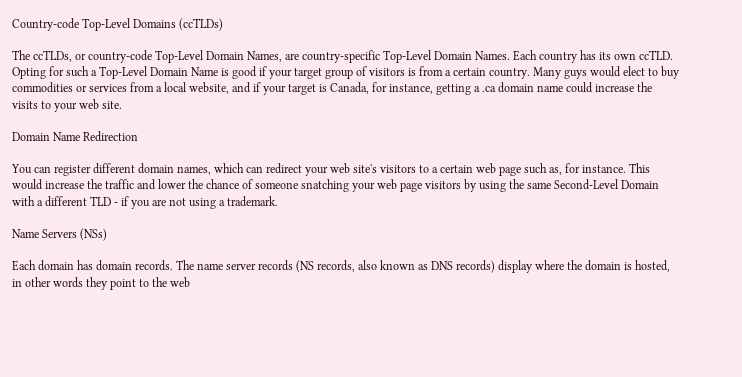Country-code Top-Level Domains (ccTLDs)

The ccTLDs, or country-code Top-Level Domain Names, are country-specific Top-Level Domain Names. Each country has its own ccTLD. Opting for such a Top-Level Domain Name is good if your target group of visitors is from a certain country. Many guys would elect to buy commodities or services from a local website, and if your target is Canada, for instance, getting a .ca domain name could increase the visits to your web site.

Domain Name Redirection

You can register different domain names, which can redirect your web site's visitors to a certain web page such as, for instance. This would increase the traffic and lower the chance of someone snatching your web page visitors by using the same Second-Level Domain with a different TLD - if you are not using a trademark.

Name Servers (NSs)

Each domain has domain records. The name server records (NS records, also known as DNS records) display where the domain is hosted, in other words they point to the web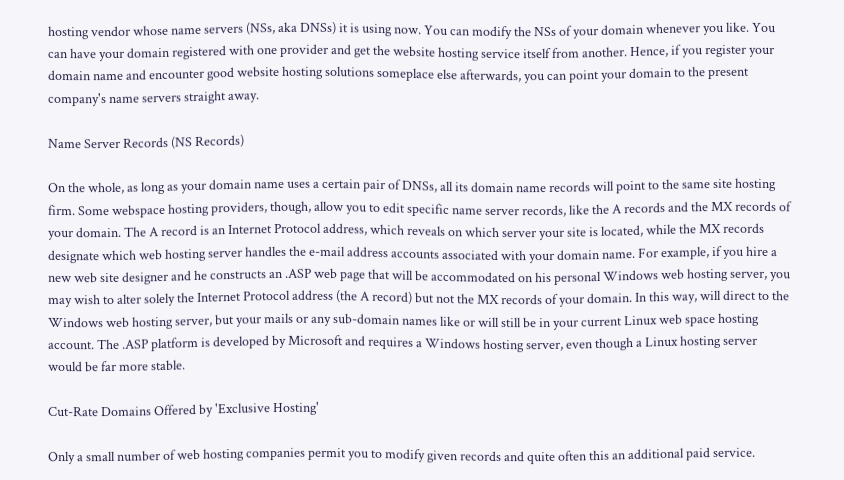hosting vendor whose name servers (NSs, aka DNSs) it is using now. You can modify the NSs of your domain whenever you like. You can have your domain registered with one provider and get the website hosting service itself from another. Hence, if you register your domain name and encounter good website hosting solutions someplace else afterwards, you can point your domain to the present company's name servers straight away.

Name Server Records (NS Records)

On the whole, as long as your domain name uses a certain pair of DNSs, all its domain name records will point to the same site hosting firm. Some webspace hosting providers, though, allow you to edit specific name server records, like the A records and the MX records of your domain. The A record is an Internet Protocol address, which reveals on which server your site is located, while the MX records designate which web hosting server handles the e-mail address accounts associated with your domain name. For example, if you hire a new web site designer and he constructs an .ASP web page that will be accommodated on his personal Windows web hosting server, you may wish to alter solely the Internet Protocol address (the A record) but not the MX records of your domain. In this way, will direct to the Windows web hosting server, but your mails or any sub-domain names like or will still be in your current Linux web space hosting account. The .ASP platform is developed by Microsoft and requires a Windows hosting server, even though a Linux hosting server would be far more stable.

Cut-Rate Domains Offered by 'Exclusive Hosting'

Only a small number of web hosting companies permit you to modify given records and quite often this an additional paid service.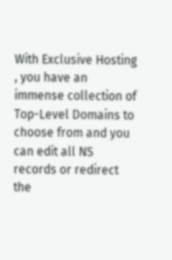With Exclusive Hosting , you have an immense collection of Top-Level Domains to choose from and you can edit all NS records or redirect the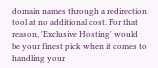domain names through a redirection tool at no additional cost. For that reason, 'Exclusive Hosting' would be your finest pick when it comes to handling your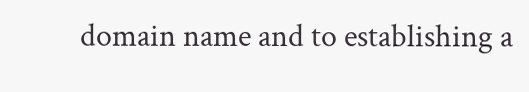domain name and to establishing a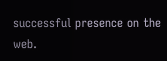successful presence on the web.